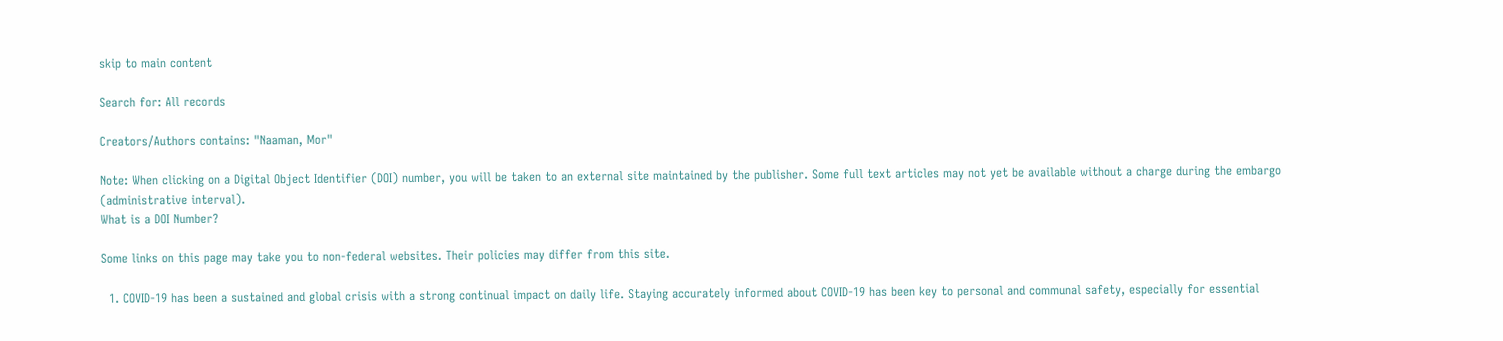skip to main content

Search for: All records

Creators/Authors contains: "Naaman, Mor"

Note: When clicking on a Digital Object Identifier (DOI) number, you will be taken to an external site maintained by the publisher. Some full text articles may not yet be available without a charge during the embargo (administrative interval).
What is a DOI Number?

Some links on this page may take you to non-federal websites. Their policies may differ from this site.

  1. COVID-19 has been a sustained and global crisis with a strong continual impact on daily life. Staying accurately informed about COVID-19 has been key to personal and communal safety, especially for essential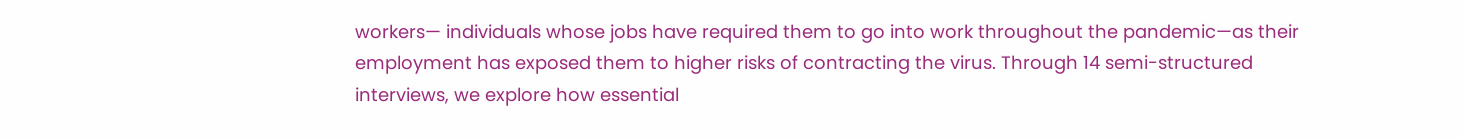workers— individuals whose jobs have required them to go into work throughout the pandemic—as their employment has exposed them to higher risks of contracting the virus. Through 14 semi-structured interviews, we explore how essential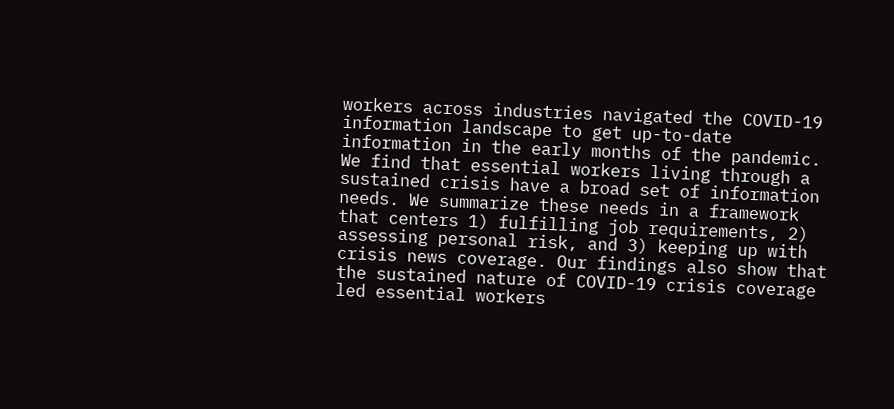workers across industries navigated the COVID-19 information landscape to get up-to-date information in the early months of the pandemic. We find that essential workers living through a sustained crisis have a broad set of information needs. We summarize these needs in a framework that centers 1) fulfilling job requirements, 2) assessing personal risk, and 3) keeping up with crisis news coverage. Our findings also show that the sustained nature of COVID-19 crisis coverage led essential workers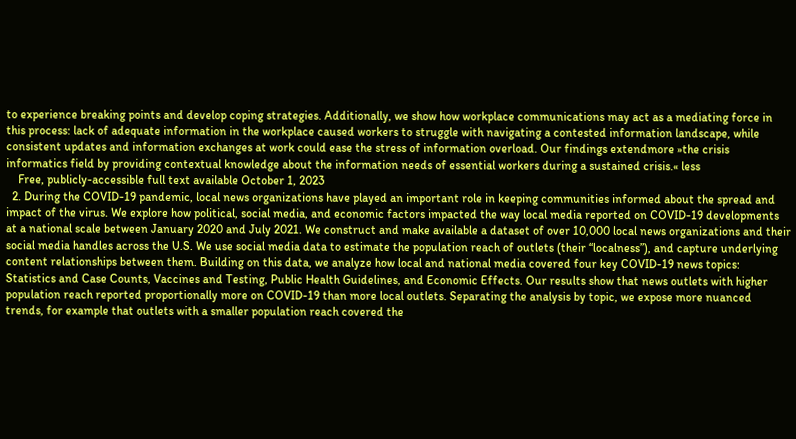to experience breaking points and develop coping strategies. Additionally, we show how workplace communications may act as a mediating force in this process: lack of adequate information in the workplace caused workers to struggle with navigating a contested information landscape, while consistent updates and information exchanges at work could ease the stress of information overload. Our findings extendmore »the crisis informatics field by providing contextual knowledge about the information needs of essential workers during a sustained crisis.« less
    Free, publicly-accessible full text available October 1, 2023
  2. During the COVID-19 pandemic, local news organizations have played an important role in keeping communities informed about the spread and impact of the virus. We explore how political, social media, and economic factors impacted the way local media reported on COVID-19 developments at a national scale between January 2020 and July 2021. We construct and make available a dataset of over 10,000 local news organizations and their social media handles across the U.S. We use social media data to estimate the population reach of outlets (their “localness”), and capture underlying content relationships between them. Building on this data, we analyze how local and national media covered four key COVID-19 news topics: Statistics and Case Counts, Vaccines and Testing, Public Health Guidelines, and Economic Effects. Our results show that news outlets with higher population reach reported proportionally more on COVID-19 than more local outlets. Separating the analysis by topic, we expose more nuanced trends, for example that outlets with a smaller population reach covered the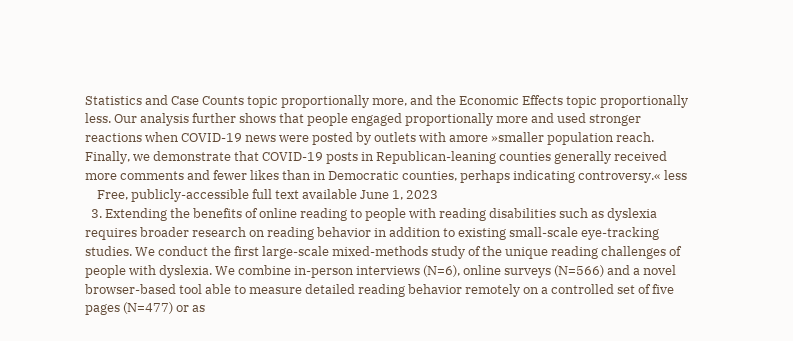Statistics and Case Counts topic proportionally more, and the Economic Effects topic proportionally less. Our analysis further shows that people engaged proportionally more and used stronger reactions when COVID-19 news were posted by outlets with amore »smaller population reach. Finally, we demonstrate that COVID-19 posts in Republican-leaning counties generally received more comments and fewer likes than in Democratic counties, perhaps indicating controversy.« less
    Free, publicly-accessible full text available June 1, 2023
  3. Extending the benefits of online reading to people with reading disabilities such as dyslexia requires broader research on reading behavior in addition to existing small-scale eye-tracking studies. We conduct the first large-scale mixed-methods study of the unique reading challenges of people with dyslexia. We combine in-person interviews (N=6), online surveys (N=566) and a novel browser-based tool able to measure detailed reading behavior remotely on a controlled set of five pages (N=477) or as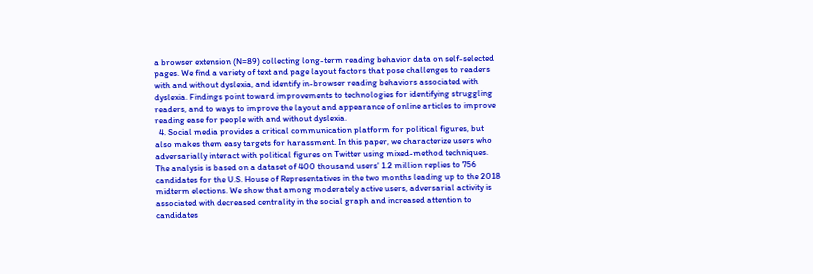a browser extension (N=89) collecting long-term reading behavior data on self-selected pages. We find a variety of text and page layout factors that pose challenges to readers with and without dyslexia, and identify in-browser reading behaviors associated with dyslexia. Findings point toward improvements to technologies for identifying struggling readers, and to ways to improve the layout and appearance of online articles to improve reading ease for people with and without dyslexia.
  4. Social media provides a critical communication platform for political figures, but also makes them easy targets for harassment. In this paper, we characterize users who adversarially interact with political figures on Twitter using mixed-method techniques. The analysis is based on a dataset of 400 thousand users' 1.2 million replies to 756 candidates for the U.S. House of Representatives in the two months leading up to the 2018 midterm elections. We show that among moderately active users, adversarial activity is associated with decreased centrality in the social graph and increased attention to candidates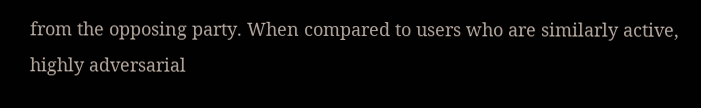from the opposing party. When compared to users who are similarly active, highly adversarial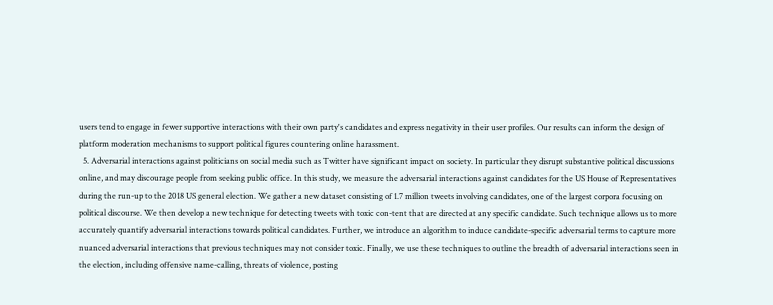users tend to engage in fewer supportive interactions with their own party's candidates and express negativity in their user profiles. Our results can inform the design of platform moderation mechanisms to support political figures countering online harassment.
  5. Adversarial interactions against politicians on social media such as Twitter have significant impact on society. In particular they disrupt substantive political discussions online, and may discourage people from seeking public office. In this study, we measure the adversarial interactions against candidates for the US House of Representatives during the run-up to the 2018 US general election. We gather a new dataset consisting of 1.7 million tweets involving candidates, one of the largest corpora focusing on political discourse. We then develop a new technique for detecting tweets with toxic con-tent that are directed at any specific candidate. Such technique allows us to more accurately quantify adversarial interactions towards political candidates. Further, we introduce an algorithm to induce candidate-specific adversarial terms to capture more nuanced adversarial interactions that previous techniques may not consider toxic. Finally, we use these techniques to outline the breadth of adversarial interactions seen in the election, including offensive name-calling, threats of violence, posting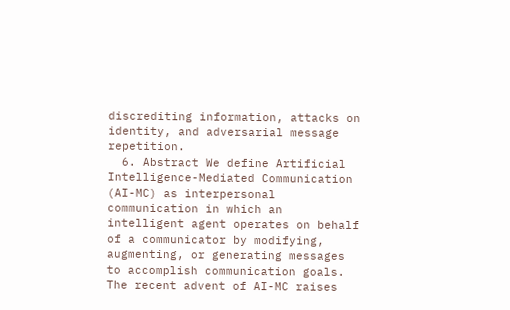discrediting information, attacks on identity, and adversarial message repetition.
  6. Abstract We define Artificial Intelligence-Mediated Communication (AI-MC) as interpersonal communication in which an intelligent agent operates on behalf of a communicator by modifying, augmenting, or generating messages to accomplish communication goals. The recent advent of AI-MC raises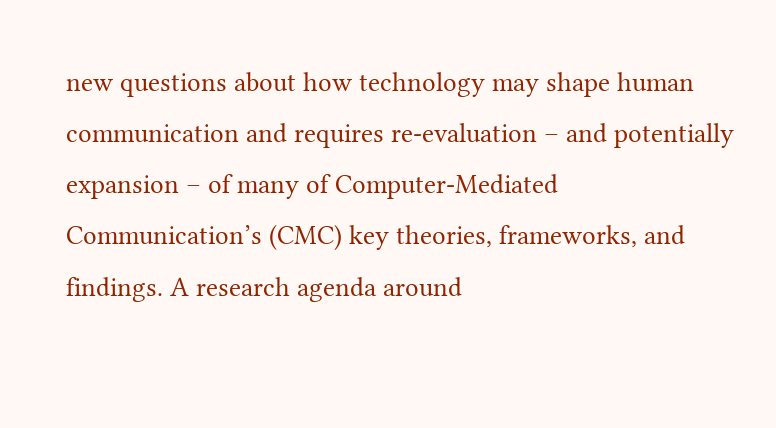new questions about how technology may shape human communication and requires re-evaluation – and potentially expansion – of many of Computer-Mediated Communication’s (CMC) key theories, frameworks, and findings. A research agenda around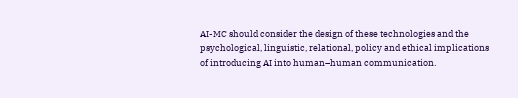AI-MC should consider the design of these technologies and the psychological, linguistic, relational, policy and ethical implications of introducing AI into human–human communication.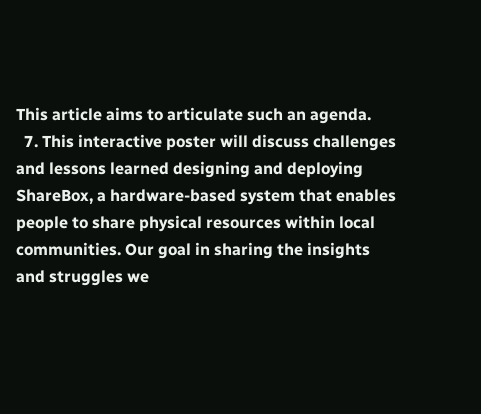This article aims to articulate such an agenda.
  7. This interactive poster will discuss challenges and lessons learned designing and deploying ShareBox, a hardware-based system that enables people to share physical resources within local communities. Our goal in sharing the insights and struggles we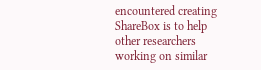encountered creating ShareBox is to help other researchers working on similar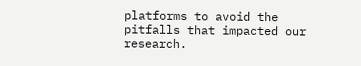platforms to avoid the pitfalls that impacted our research.